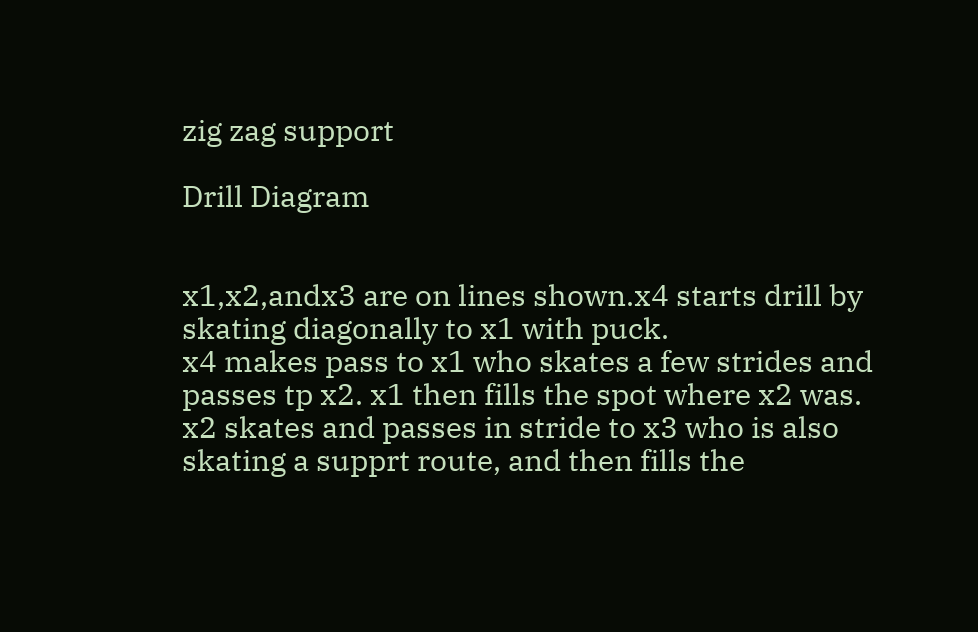zig zag support

Drill Diagram


x1,x2,andx3 are on lines shown.x4 starts drill by skating diagonally to x1 with puck.
x4 makes pass to x1 who skates a few strides and passes tp x2. x1 then fills the spot where x2 was. x2 skates and passes in stride to x3 who is also skating a supprt route, and then fills the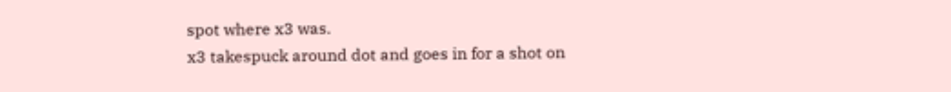spot where x3 was.
x3 takespuck around dot and goes in for a shot on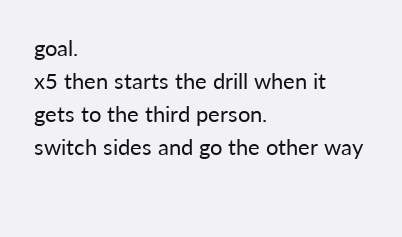goal.
x5 then starts the drill when it gets to the third person.
switch sides and go the other way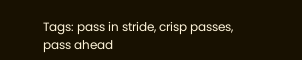Tags: pass in stride, crisp passes, pass ahead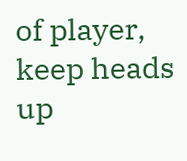of player, keep heads up